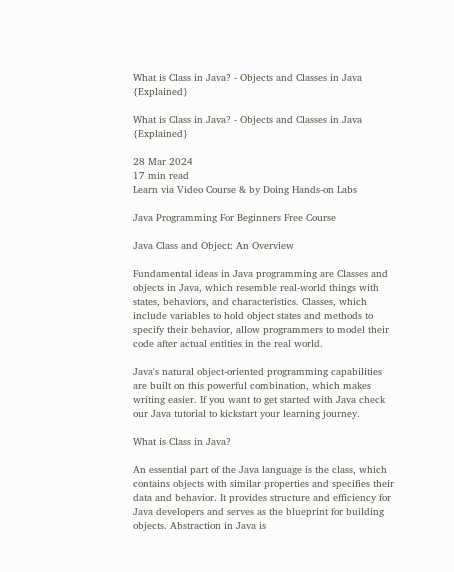What is Class in Java? - Objects and Classes in Java {Explained}

What is Class in Java? - Objects and Classes in Java {Explained}

28 Mar 2024
17 min read
Learn via Video Course & by Doing Hands-on Labs

Java Programming For Beginners Free Course

Java Class and Object: An Overview

Fundamental ideas in Java programming are Classes and objects in Java, which resemble real-world things with states, behaviors, and characteristics. Classes, which include variables to hold object states and methods to specify their behavior, allow programmers to model their code after actual entities in the real world.

Java's natural object-oriented programming capabilities are built on this powerful combination, which makes writing easier. If you want to get started with Java check our Java tutorial to kickstart your learning journey.

What is Class in Java?

An essential part of the Java language is the class, which contains objects with similar properties and specifies their data and behavior. It provides structure and efficiency for Java developers and serves as the blueprint for building objects. Abstraction in Java is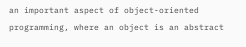an important aspect of object-oriented programming, where an object is an abstract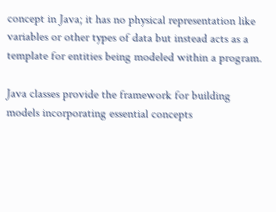concept in Java; it has no physical representation like variables or other types of data but instead acts as a template for entities being modeled within a program.

Java classes provide the framework for building models incorporating essential concepts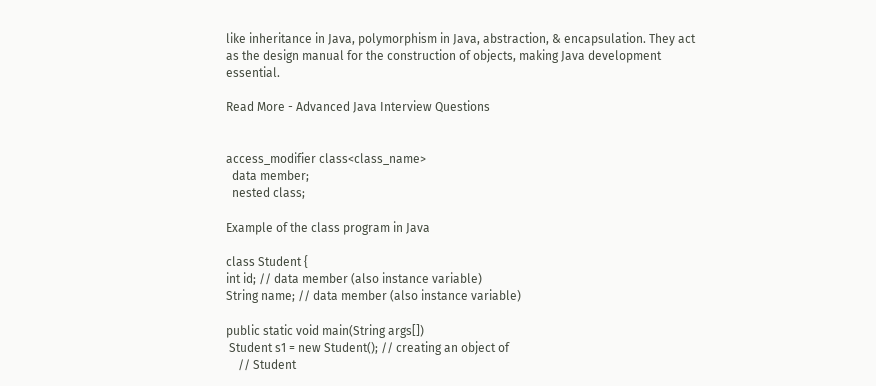like inheritance in Java, polymorphism in Java, abstraction, & encapsulation. They act as the design manual for the construction of objects, making Java development essential.

Read More - Advanced Java Interview Questions


access_modifier class<class_name>
  data member;
  nested class;

Example of the class program in Java

class Student {
int id; // data member (also instance variable)
String name; // data member (also instance variable)

public static void main(String args[])
 Student s1 = new Student(); // creating an object of
    // Student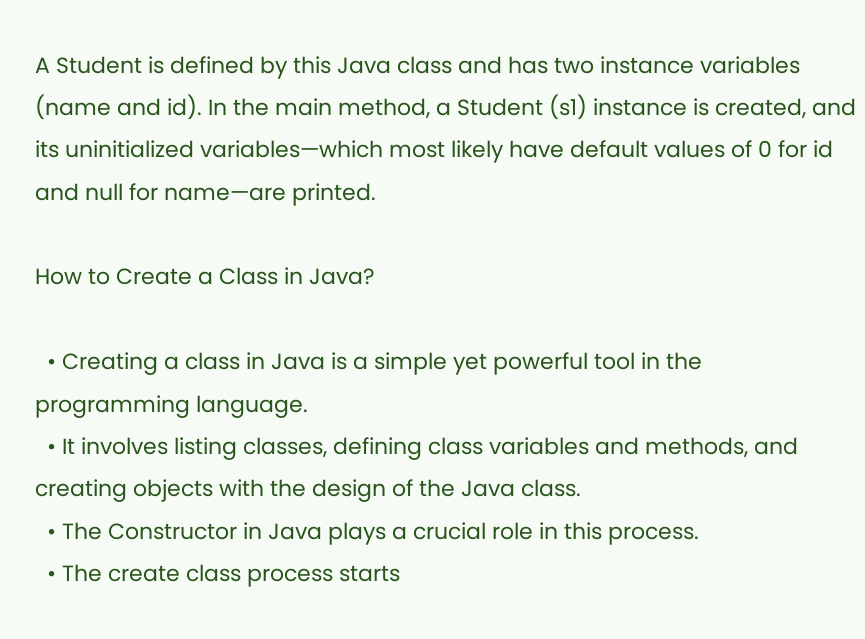A Student is defined by this Java class and has two instance variables (name and id). In the main method, a Student (s1) instance is created, and its uninitialized variables—which most likely have default values of 0 for id and null for name—are printed.

How to Create a Class in Java?

  • Creating a class in Java is a simple yet powerful tool in the programming language.
  • It involves listing classes, defining class variables and methods, and creating objects with the design of the Java class.
  • The Constructor in Java plays a crucial role in this process.
  • The create class process starts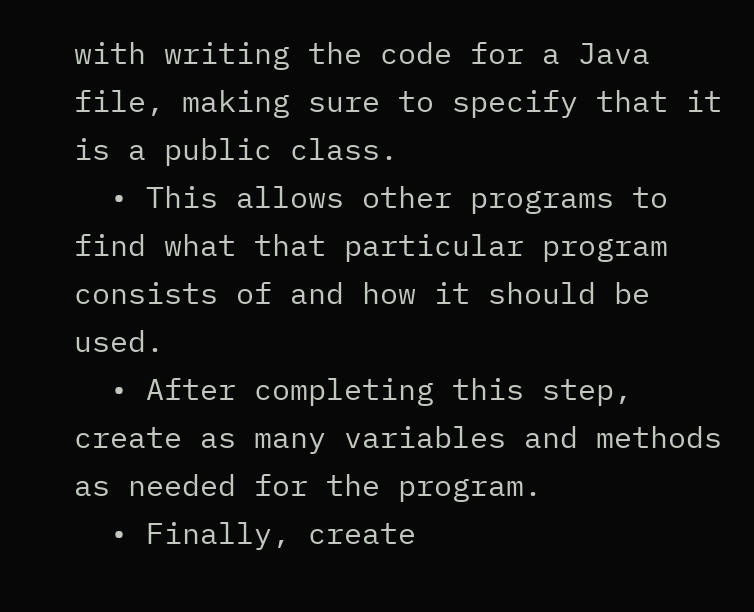with writing the code for a Java file, making sure to specify that it is a public class.
  • This allows other programs to find what that particular program consists of and how it should be used.
  • After completing this step, create as many variables and methods as needed for the program.
  • Finally, create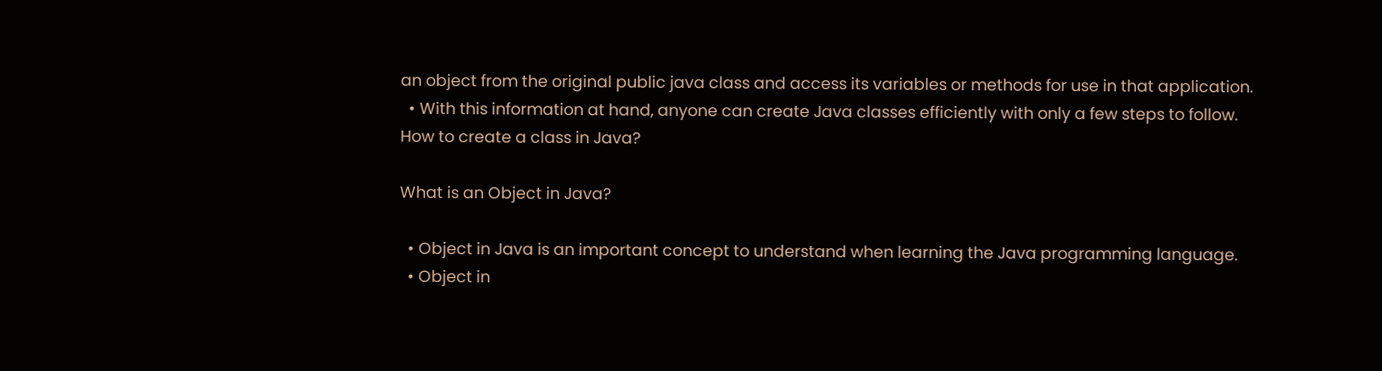an object from the original public java class and access its variables or methods for use in that application.
  • With this information at hand, anyone can create Java classes efficiently with only a few steps to follow.
How to create a class in Java?

What is an Object in Java?

  • Object in Java is an important concept to understand when learning the Java programming language.
  • Object in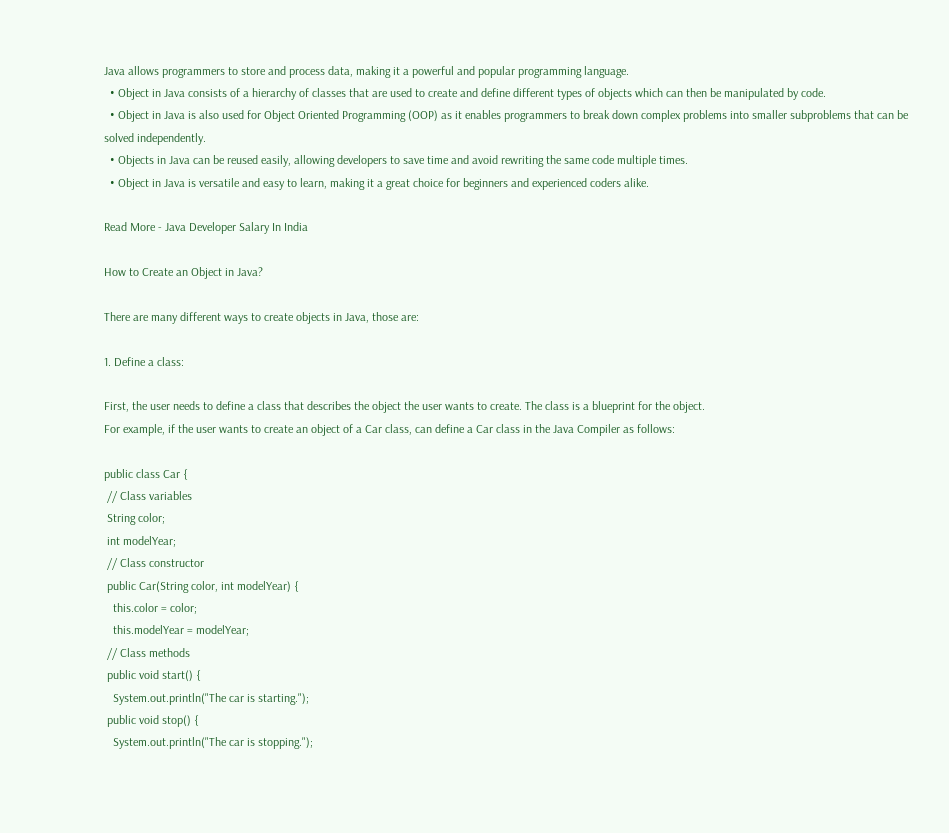Java allows programmers to store and process data, making it a powerful and popular programming language.
  • Object in Java consists of a hierarchy of classes that are used to create and define different types of objects which can then be manipulated by code.
  • Object in Java is also used for Object Oriented Programming (OOP) as it enables programmers to break down complex problems into smaller subproblems that can be solved independently.
  • Objects in Java can be reused easily, allowing developers to save time and avoid rewriting the same code multiple times.
  • Object in Java is versatile and easy to learn, making it a great choice for beginners and experienced coders alike.

Read More - Java Developer Salary In India

How to Create an Object in Java?

There are many different ways to create objects in Java, those are:

1. Define a class:

First, the user needs to define a class that describes the object the user wants to create. The class is a blueprint for the object.
For example, if the user wants to create an object of a Car class, can define a Car class in the Java Compiler as follows:

public class Car {
 // Class variables
 String color;
 int modelYear;
 // Class constructor
 public Car(String color, int modelYear) {
   this.color = color;
   this.modelYear = modelYear;
 // Class methods
 public void start() {
   System.out.println("The car is starting.");
 public void stop() {
   System.out.println("The car is stopping.");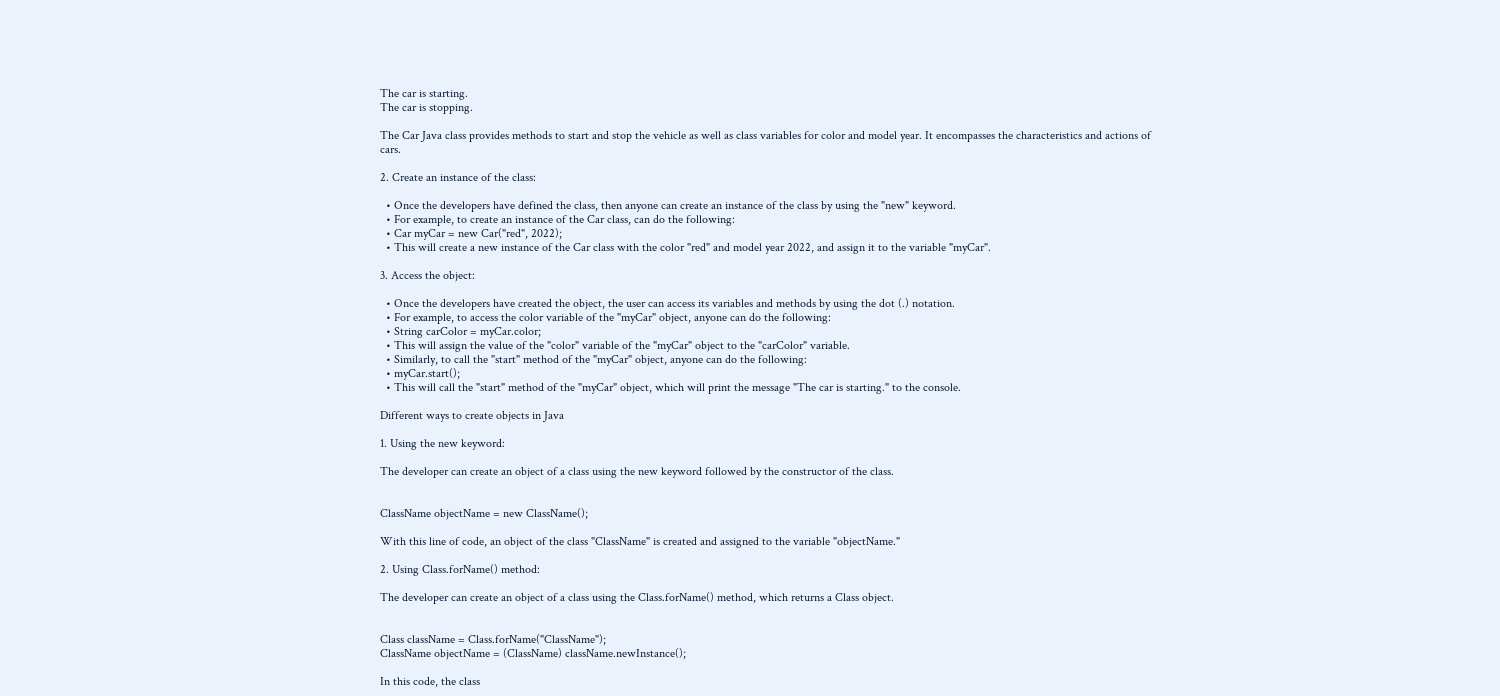The car is starting.
The car is stopping.

The Car Java class provides methods to start and stop the vehicle as well as class variables for color and model year. It encompasses the characteristics and actions of cars.

2. Create an instance of the class:

  • Once the developers have defined the class, then anyone can create an instance of the class by using the "new" keyword.
  • For example, to create an instance of the Car class, can do the following:
  • Car myCar = new Car("red", 2022);
  • This will create a new instance of the Car class with the color "red" and model year 2022, and assign it to the variable "myCar".

3. Access the object:

  • Once the developers have created the object, the user can access its variables and methods by using the dot (.) notation.
  • For example, to access the color variable of the "myCar" object, anyone can do the following:
  • String carColor = myCar.color;
  • This will assign the value of the "color" variable of the "myCar" object to the "carColor" variable.
  • Similarly, to call the "start" method of the "myCar" object, anyone can do the following:
  • myCar.start();
  • This will call the "start" method of the "myCar" object, which will print the message "The car is starting." to the console.

Different ways to create objects in Java

1. Using the new keyword:

The developer can create an object of a class using the new keyword followed by the constructor of the class.


ClassName objectName = new ClassName();

With this line of code, an object of the class "ClassName" is created and assigned to the variable "objectName."

2. Using Class.forName() method:

The developer can create an object of a class using the Class.forName() method, which returns a Class object.


Class className = Class.forName("ClassName");
ClassName objectName = (ClassName) className.newInstance();

In this code, the class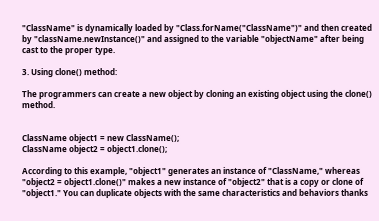"ClassName" is dynamically loaded by "Class.forName("ClassName")" and then created by "className.newInstance()" and assigned to the variable "objectName" after being cast to the proper type.

3. Using clone() method:

The programmers can create a new object by cloning an existing object using the clone() method.


ClassName object1 = new ClassName();
ClassName object2 = object1.clone();

According to this example, "object1" generates an instance of "ClassName," whereas "object2 = object1.clone()" makes a new instance of "object2" that is a copy or clone of "object1." You can duplicate objects with the same characteristics and behaviors thanks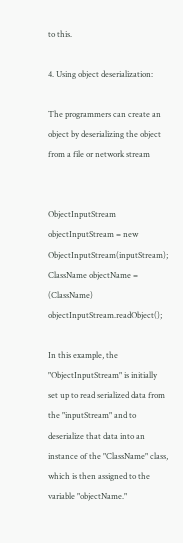to this.

4. Using object deserialization:

The programmers can create an object by deserializing the object from a file or network stream


ObjectInputStream objectInputStream = new ObjectInputStream(inputStream);
ClassName objectName = (ClassName) objectInputStream.readObject();

In this example, the "ObjectInputStream" is initially set up to read serialized data from the "inputStream" and to deserialize that data into an instance of the "ClassName" class, which is then assigned to the variable "objectName."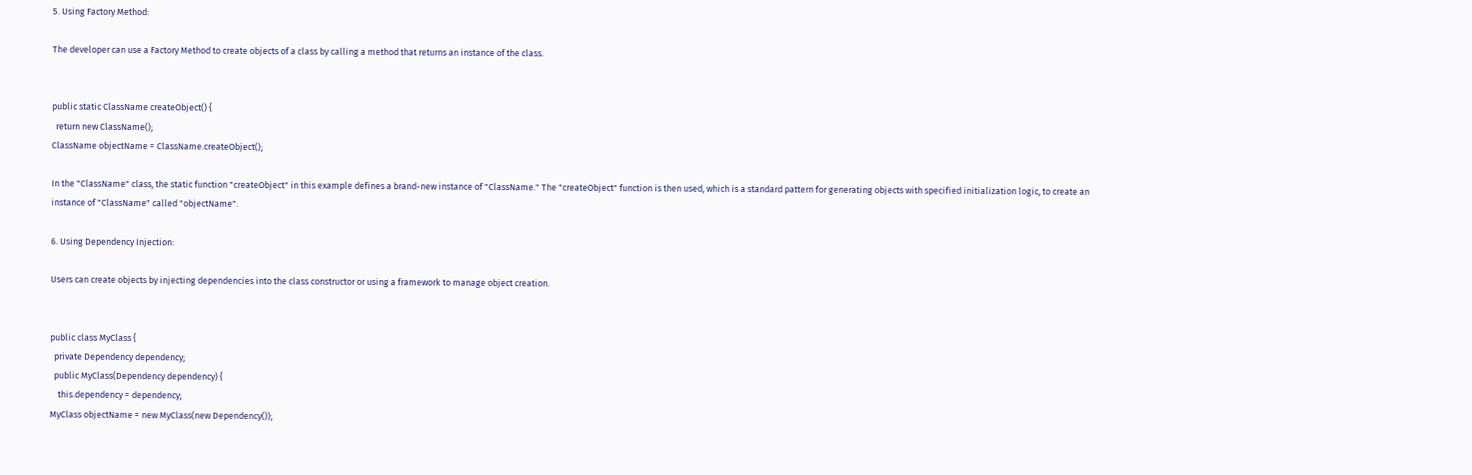5. Using Factory Method:

The developer can use a Factory Method to create objects of a class by calling a method that returns an instance of the class.


public static ClassName createObject() {
  return new ClassName();
ClassName objectName = ClassName.createObject();

In the "ClassName" class, the static function "createObject" in this example defines a brand-new instance of "ClassName." The "createObject" function is then used, which is a standard pattern for generating objects with specified initialization logic, to create an instance of "ClassName" called "objectName".

6. Using Dependency Injection:

Users can create objects by injecting dependencies into the class constructor or using a framework to manage object creation.


public class MyClass {
  private Dependency dependency;
  public MyClass(Dependency dependency) {
    this.dependency = dependency;
MyClass objectName = new MyClass(new Dependency());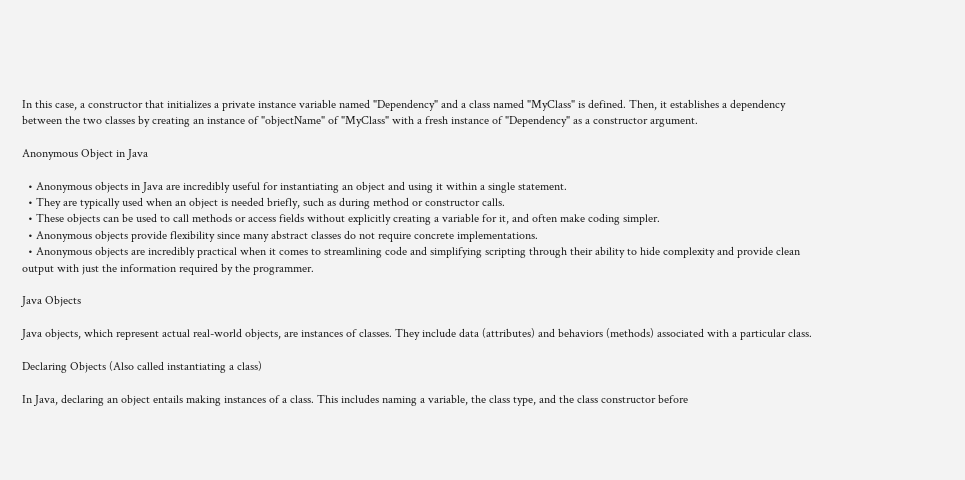In this case, a constructor that initializes a private instance variable named "Dependency" and a class named "MyClass" is defined. Then, it establishes a dependency between the two classes by creating an instance of "objectName" of "MyClass" with a fresh instance of "Dependency" as a constructor argument.

Anonymous Object in Java

  • Anonymous objects in Java are incredibly useful for instantiating an object and using it within a single statement.
  • They are typically used when an object is needed briefly, such as during method or constructor calls.
  • These objects can be used to call methods or access fields without explicitly creating a variable for it, and often make coding simpler.
  • Anonymous objects provide flexibility since many abstract classes do not require concrete implementations.
  • Anonymous objects are incredibly practical when it comes to streamlining code and simplifying scripting through their ability to hide complexity and provide clean output with just the information required by the programmer.

Java Objects

Java objects, which represent actual real-world objects, are instances of classes. They include data (attributes) and behaviors (methods) associated with a particular class.

Declaring Objects (Also called instantiating a class)

In Java, declaring an object entails making instances of a class. This includes naming a variable, the class type, and the class constructor before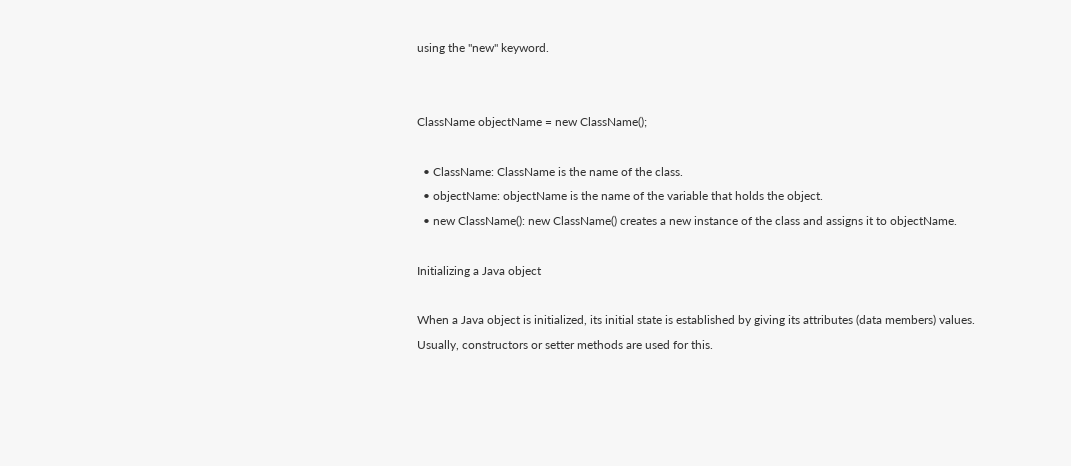using the "new" keyword.


ClassName objectName = new ClassName();

  • ClassName: ClassName is the name of the class.
  • objectName: objectName is the name of the variable that holds the object.
  • new ClassName(): new ClassName() creates a new instance of the class and assigns it to objectName.

Initializing a Java object

When a Java object is initialized, its initial state is established by giving its attributes (data members) values. Usually, constructors or setter methods are used for this.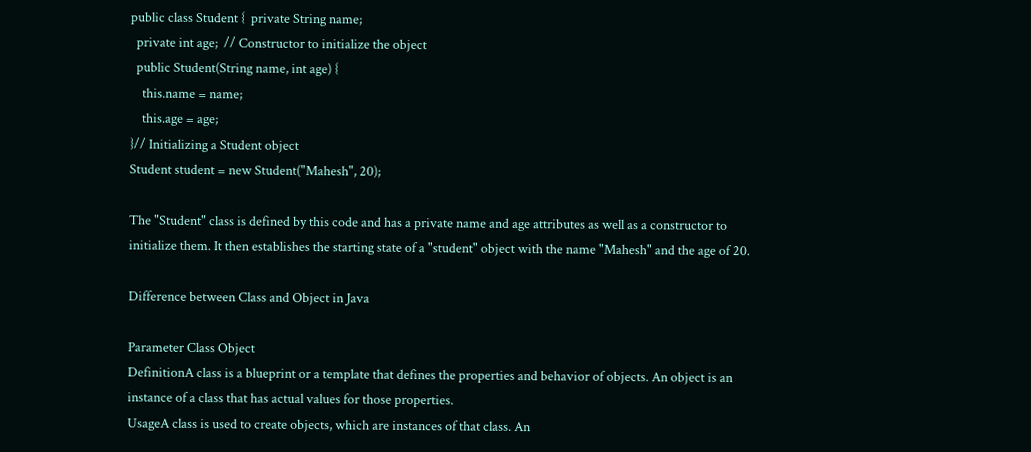public class Student {  private String name;
  private int age;  // Constructor to initialize the object
  public Student(String name, int age) {
    this.name = name;
    this.age = age;
}// Initializing a Student object
Student student = new Student("Mahesh", 20);

The "Student" class is defined by this code and has a private name and age attributes as well as a constructor to initialize them. It then establishes the starting state of a "student" object with the name "Mahesh" and the age of 20.

Difference between Class and Object in Java

Parameter Class Object
DefinitionA class is a blueprint or a template that defines the properties and behavior of objects. An object is an instance of a class that has actual values for those properties.
UsageA class is used to create objects, which are instances of that class. An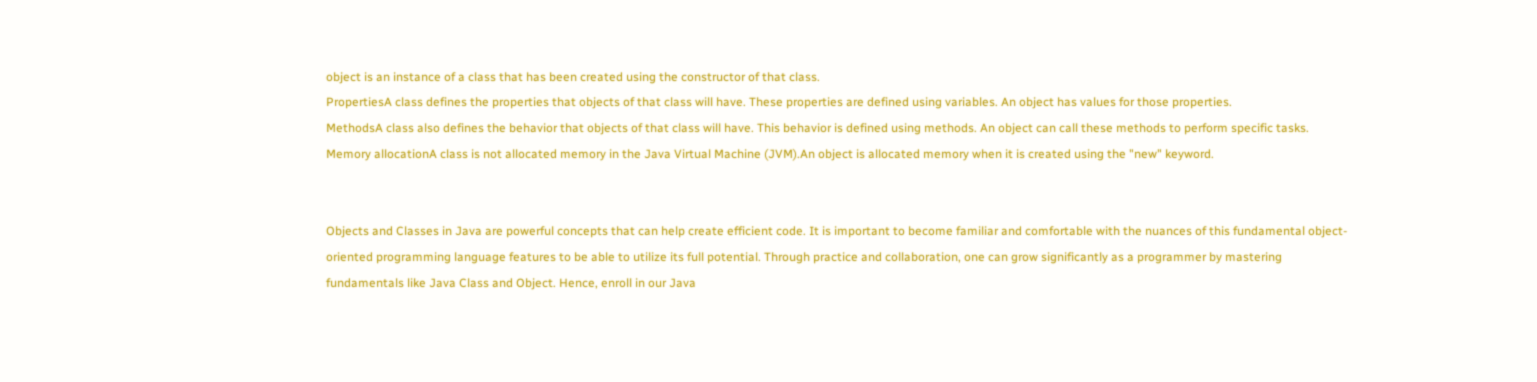object is an instance of a class that has been created using the constructor of that class.
PropertiesA class defines the properties that objects of that class will have. These properties are defined using variables. An object has values for those properties.
MethodsA class also defines the behavior that objects of that class will have. This behavior is defined using methods. An object can call these methods to perform specific tasks.
Memory allocationA class is not allocated memory in the Java Virtual Machine (JVM).An object is allocated memory when it is created using the "new" keyword.


Objects and Classes in Java are powerful concepts that can help create efficient code. It is important to become familiar and comfortable with the nuances of this fundamental object-oriented programming language features to be able to utilize its full potential. Through practice and collaboration, one can grow significantly as a programmer by mastering fundamentals like Java Class and Object. Hence, enroll in our Java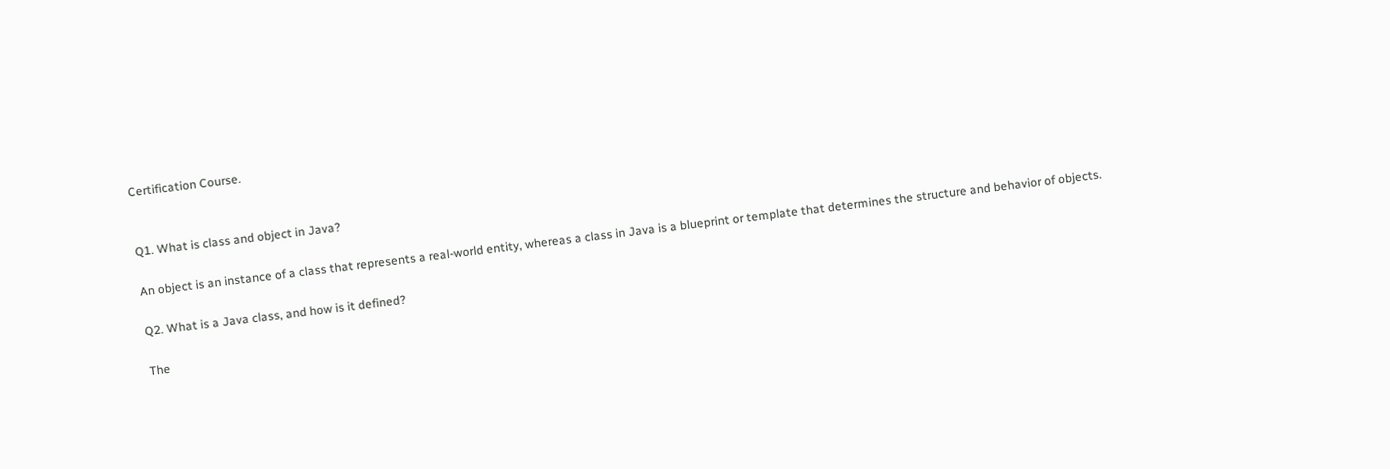Certification Course.


Q1. What is class and object in Java?

An object is an instance of a class that represents a real-world entity, whereas a class in Java is a blueprint or template that determines the structure and behavior of objects.

Q2. What is a Java class, and how is it defined?

The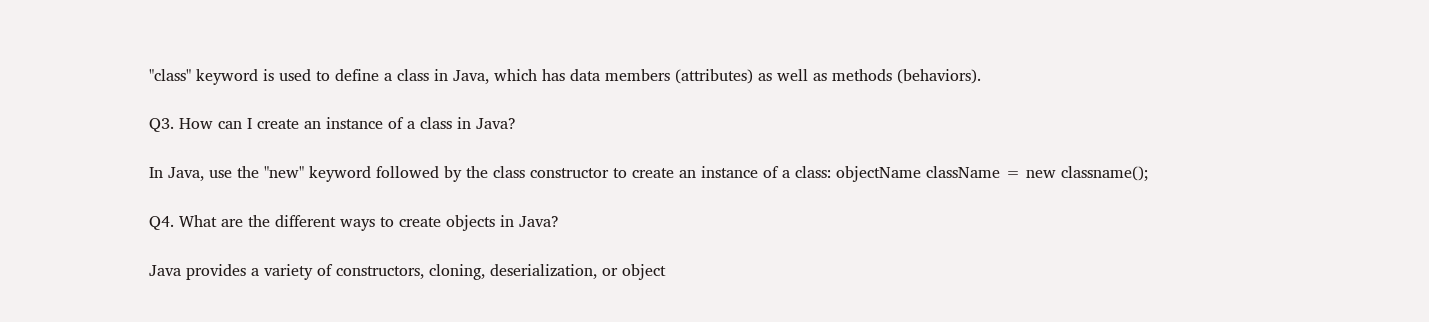"class" keyword is used to define a class in Java, which has data members (attributes) as well as methods (behaviors).

Q3. How can I create an instance of a class in Java?

In Java, use the "new" keyword followed by the class constructor to create an instance of a class: objectName className = new classname();

Q4. What are the different ways to create objects in Java?

Java provides a variety of constructors, cloning, deserialization, or object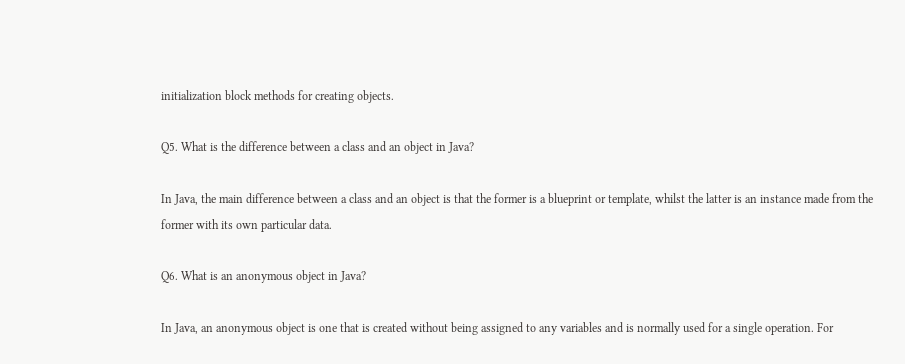initialization block methods for creating objects.

Q5. What is the difference between a class and an object in Java?

In Java, the main difference between a class and an object is that the former is a blueprint or template, whilst the latter is an instance made from the former with its own particular data.

Q6. What is an anonymous object in Java?

In Java, an anonymous object is one that is created without being assigned to any variables and is normally used for a single operation. For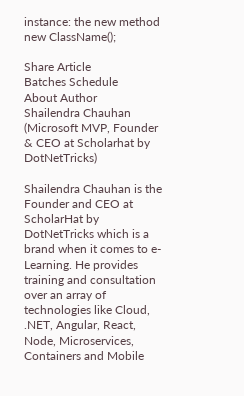instance: the new method new ClassName();

Share Article
Batches Schedule
About Author
Shailendra Chauhan (Microsoft MVP, Founder & CEO at Scholarhat by DotNetTricks)

Shailendra Chauhan is the Founder and CEO at ScholarHat by DotNetTricks which is a brand when it comes to e-Learning. He provides training and consultation over an array of technologies like Cloud, .NET, Angular, React, Node, Microservices, Containers and Mobile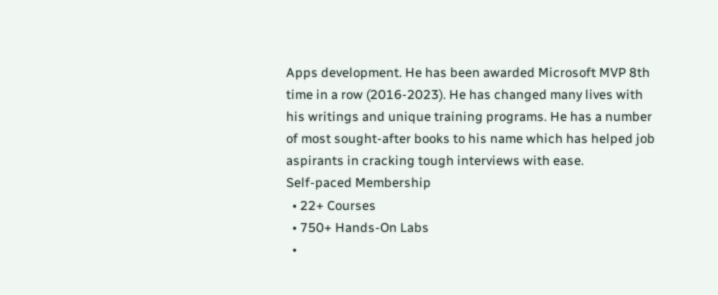Apps development. He has been awarded Microsoft MVP 8th time in a row (2016-2023). He has changed many lives with his writings and unique training programs. He has a number of most sought-after books to his name which has helped job aspirants in cracking tough interviews with ease.
Self-paced Membership
  • 22+ Courses
  • 750+ Hands-On Labs
  •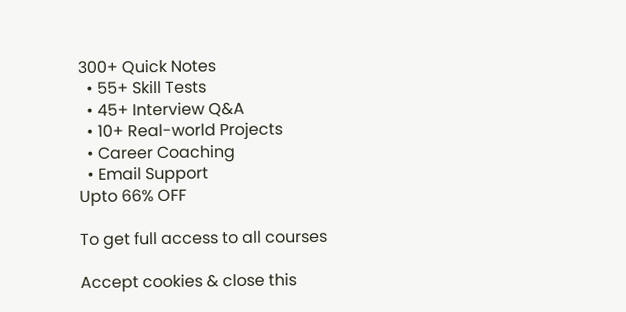300+ Quick Notes
  • 55+ Skill Tests
  • 45+ Interview Q&A
  • 10+ Real-world Projects
  • Career Coaching
  • Email Support
Upto 66% OFF

To get full access to all courses

Accept cookies & close this